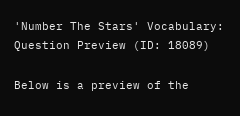'Number The Stars' Vocabulary: Question Preview (ID: 18089)

Below is a preview of the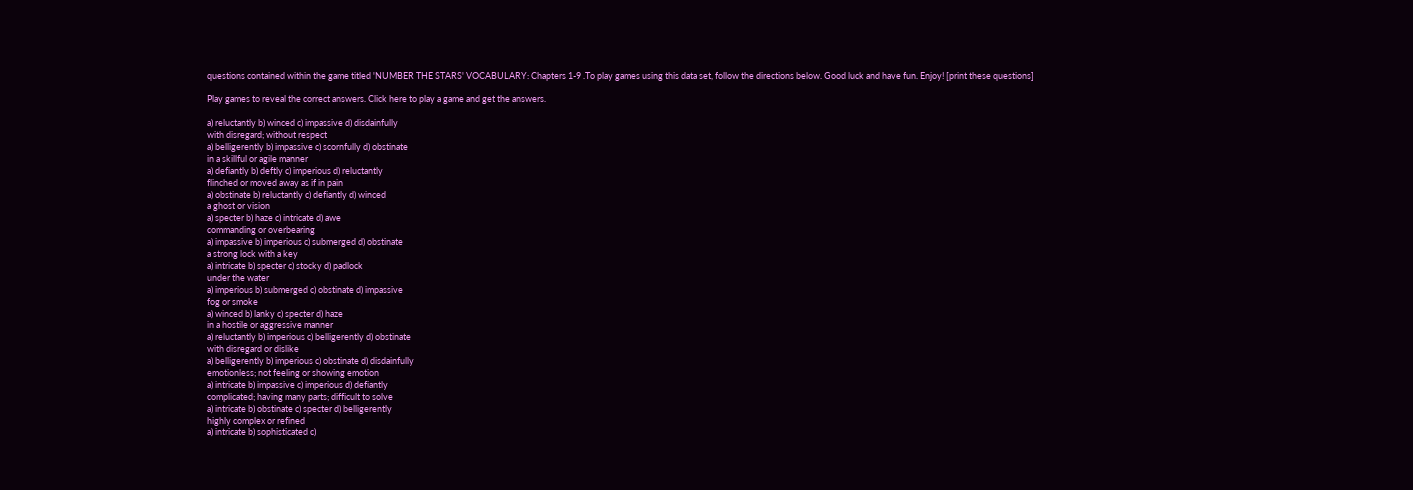questions contained within the game titled 'NUMBER THE STARS' VOCABULARY: Chapters 1-9 .To play games using this data set, follow the directions below. Good luck and have fun. Enjoy! [print these questions]

Play games to reveal the correct answers. Click here to play a game and get the answers.

a) reluctantly b) winced c) impassive d) disdainfully
with disregard; without respect
a) belligerently b) impassive c) scornfully d) obstinate
in a skillful or agile manner
a) defiantly b) deftly c) imperious d) reluctantly
flinched or moved away as if in pain
a) obstinate b) reluctantly c) defiantly d) winced
a ghost or vision
a) specter b) haze c) intricate d) awe
commanding or overbearing
a) impassive b) imperious c) submerged d) obstinate
a strong lock with a key
a) intricate b) specter c) stocky d) padlock
under the water
a) imperious b) submerged c) obstinate d) impassive
fog or smoke
a) winced b) lanky c) specter d) haze
in a hostile or aggressive manner
a) reluctantly b) imperious c) belligerently d) obstinate
with disregard or dislike
a) belligerently b) imperious c) obstinate d) disdainfully
emotionless; not feeling or showing emotion
a) intricate b) impassive c) imperious d) defiantly
complicated; having many parts; difficult to solve
a) intricate b) obstinate c) specter d) belligerently
highly complex or refined
a) intricate b) sophisticated c)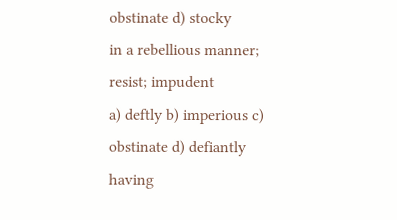obstinate d) stocky
in a rebellious manner; resist; impudent
a) deftly b) imperious c) obstinate d) defiantly
having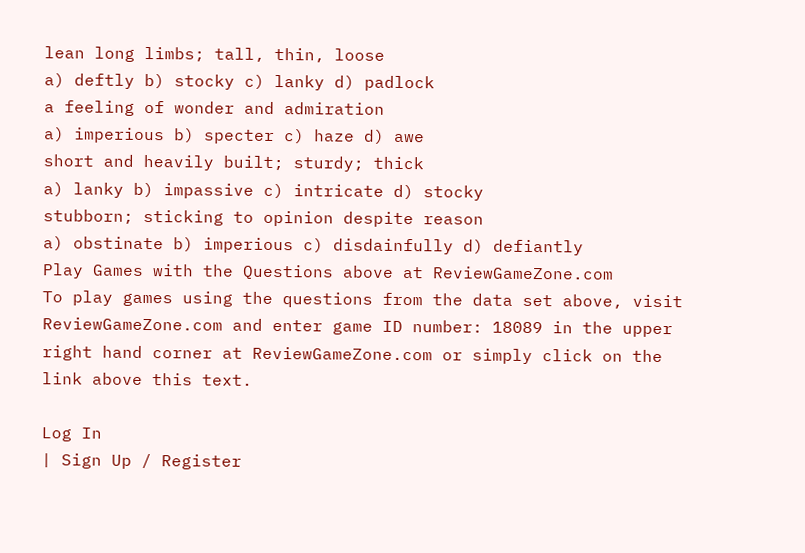lean long limbs; tall, thin, loose
a) deftly b) stocky c) lanky d) padlock
a feeling of wonder and admiration
a) imperious b) specter c) haze d) awe
short and heavily built; sturdy; thick
a) lanky b) impassive c) intricate d) stocky
stubborn; sticking to opinion despite reason
a) obstinate b) imperious c) disdainfully d) defiantly
Play Games with the Questions above at ReviewGameZone.com
To play games using the questions from the data set above, visit ReviewGameZone.com and enter game ID number: 18089 in the upper right hand corner at ReviewGameZone.com or simply click on the link above this text.

Log In
| Sign Up / Register